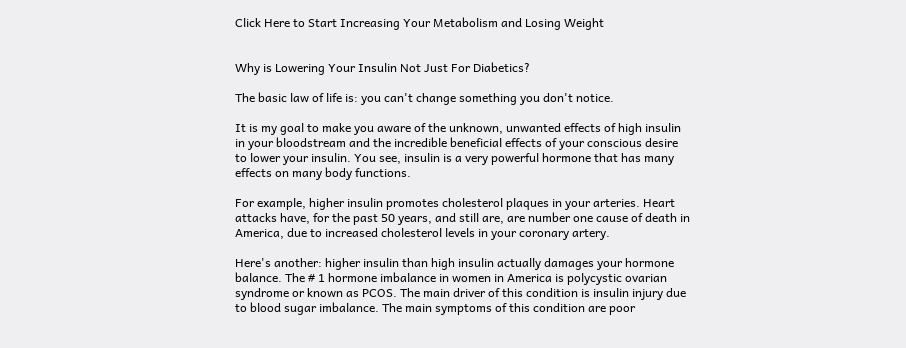Click Here to Start Increasing Your Metabolism and Losing Weight


Why is Lowering Your Insulin Not Just For Diabetics?

The basic law of life is: you can't change something you don't notice.

It is my goal to make you aware of the unknown, unwanted effects of high insulin in your bloodstream and the incredible beneficial effects of your conscious desire to lower your insulin. You see, insulin is a very powerful hormone that has many effects on many body functions.

For example, higher insulin promotes cholesterol plaques in your arteries. Heart attacks have, for the past 50 years, and still are, are number one cause of death in America, due to increased cholesterol levels in your coronary artery.

Here's another: higher insulin than high insulin actually damages your hormone balance. The # 1 hormone imbalance in women in America is polycystic ovarian syndrome or known as PCOS. The main driver of this condition is insulin injury due to blood sugar imbalance. The main symptoms of this condition are poor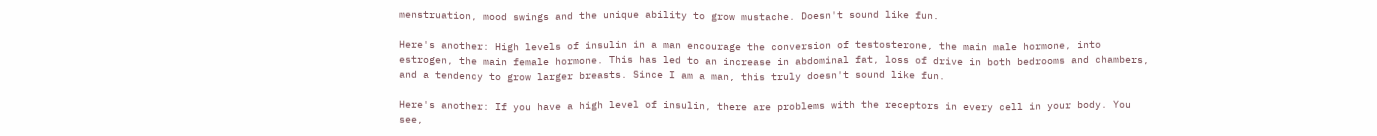menstruation, mood swings and the unique ability to grow mustache. Doesn't sound like fun.

Here's another: High levels of insulin in a man encourage the conversion of testosterone, the main male hormone, into estrogen, the main female hormone. This has led to an increase in abdominal fat, loss of drive in both bedrooms and chambers, and a tendency to grow larger breasts. Since I am a man, this truly doesn't sound like fun.

Here's another: If you have a high level of insulin, there are problems with the receptors in every cell in your body. You see,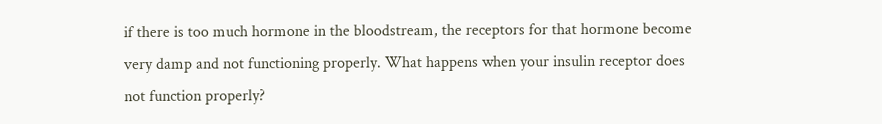if there is too much hormone in the bloodstream, the receptors for that hormone become very damp and not functioning properly. What happens when your insulin receptor does not function properly?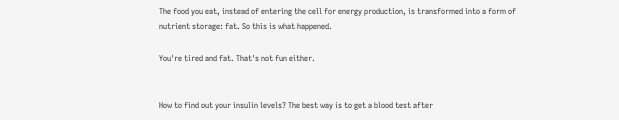The food you eat, instead of entering the cell for energy production, is transformed into a form of nutrient storage: fat. So this is what happened.

You're tired and fat. That's not fun either.


How to find out your insulin levels? The best way is to get a blood test after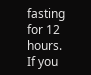fasting for 12 hours. If you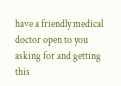have a friendly medical doctor open to you asking for and getting this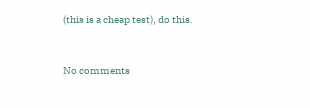(this is a cheap test), do this.


No comments